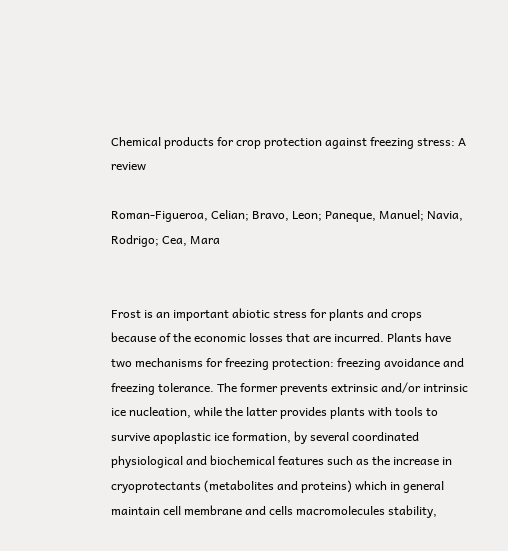Chemical products for crop protection against freezing stress: A review

Roman-Figueroa, Celian; Bravo, Leon; Paneque, Manuel; Navia, Rodrigo; Cea, Mara


Frost is an important abiotic stress for plants and crops because of the economic losses that are incurred. Plants have two mechanisms for freezing protection: freezing avoidance and freezing tolerance. The former prevents extrinsic and/or intrinsic ice nucleation, while the latter provides plants with tools to survive apoplastic ice formation, by several coordinated physiological and biochemical features such as the increase in cryoprotectants (metabolites and proteins) which in general maintain cell membrane and cells macromolecules stability,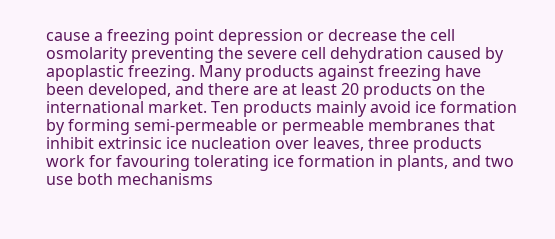cause a freezing point depression or decrease the cell osmolarity preventing the severe cell dehydration caused by apoplastic freezing. Many products against freezing have been developed, and there are at least 20 products on the international market. Ten products mainly avoid ice formation by forming semi-permeable or permeable membranes that inhibit extrinsic ice nucleation over leaves, three products work for favouring tolerating ice formation in plants, and two use both mechanisms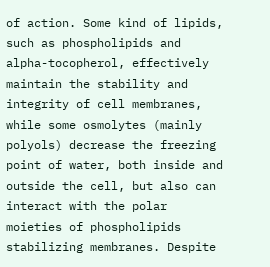of action. Some kind of lipids, such as phospholipids and alpha-tocopherol, effectively maintain the stability and integrity of cell membranes, while some osmolytes (mainly polyols) decrease the freezing point of water, both inside and outside the cell, but also can interact with the polar moieties of phospholipids stabilizing membranes. Despite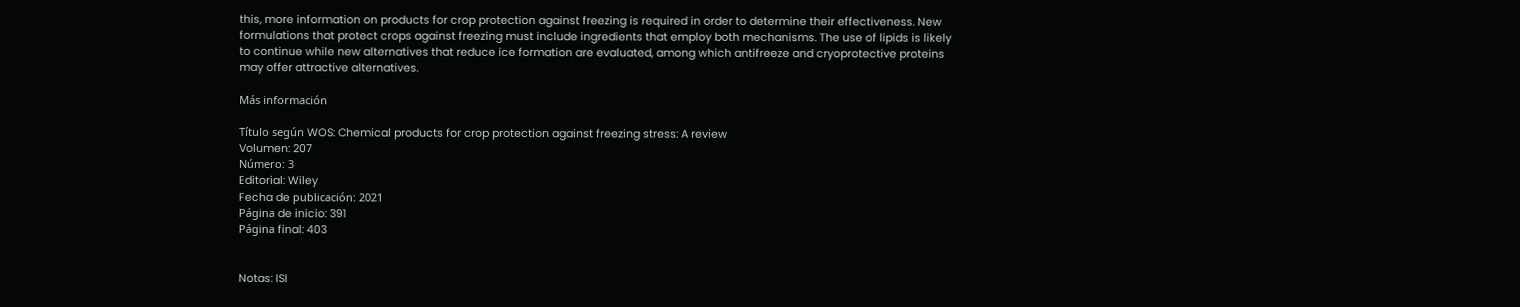this, more information on products for crop protection against freezing is required in order to determine their effectiveness. New formulations that protect crops against freezing must include ingredients that employ both mechanisms. The use of lipids is likely to continue while new alternatives that reduce ice formation are evaluated, among which antifreeze and cryoprotective proteins may offer attractive alternatives.

Más información

Título según WOS: Chemical products for crop protection against freezing stress: A review
Volumen: 207
Número: 3
Editorial: Wiley
Fecha de publicación: 2021
Página de inicio: 391
Página final: 403


Notas: ISI